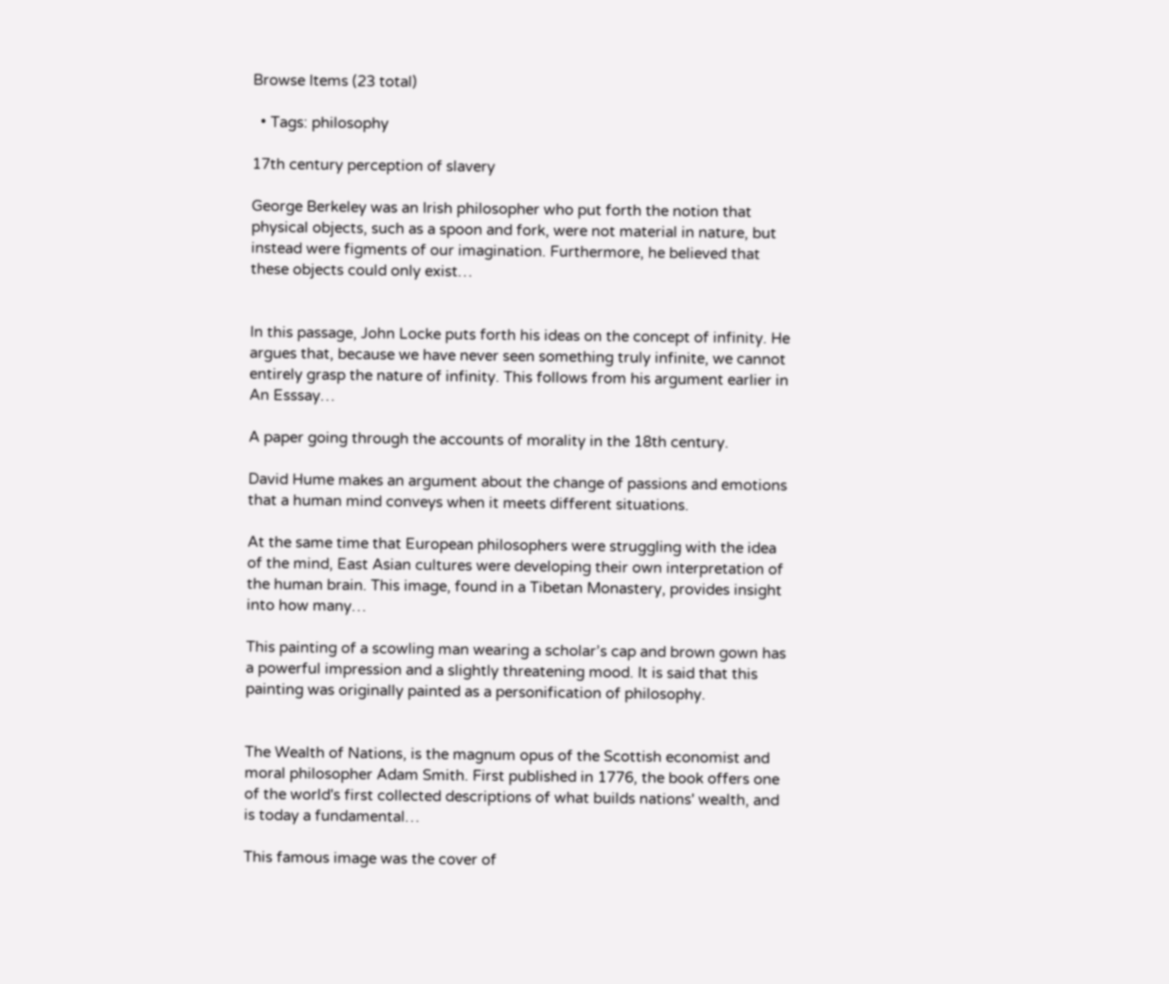Browse Items (23 total)

  • Tags: philosophy

17th century perception of slavery

George Berkeley was an Irish philosopher who put forth the notion that physical objects, such as a spoon and fork, were not material in nature, but instead were figments of our imagination. Furthermore, he believed that these objects could only exist…


In this passage, John Locke puts forth his ideas on the concept of infinity. He argues that, because we have never seen something truly infinite, we cannot entirely grasp the nature of infinity. This follows from his argument earlier in An Esssay…

A paper going through the accounts of morality in the 18th century.

David Hume makes an argument about the change of passions and emotions that a human mind conveys when it meets different situations.

At the same time that European philosophers were struggling with the idea of the mind, East Asian cultures were developing their own interpretation of the human brain. This image, found in a Tibetan Monastery, provides insight into how many…

This painting of a scowling man wearing a scholar’s cap and brown gown has a powerful impression and a slightly threatening mood. It is said that this painting was originally painted as a personification of philosophy.


The Wealth of Nations, is the magnum opus of the Scottish economist and moral philosopher Adam Smith. First published in 1776, the book offers one of the world's first collected descriptions of what builds nations' wealth, and is today a fundamental…

This famous image was the cover of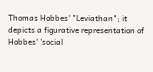Thomas Hobbes' "Leviathan"; it depicts a figurative representation of Hobbes' 'social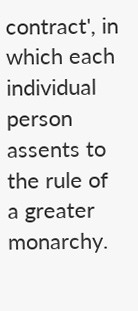contract', in which each individual person assents to the rule of a greater monarchy.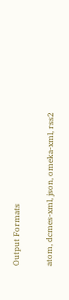Output Formats

atom, dcmes-xml, json, omeka-xml, rss2